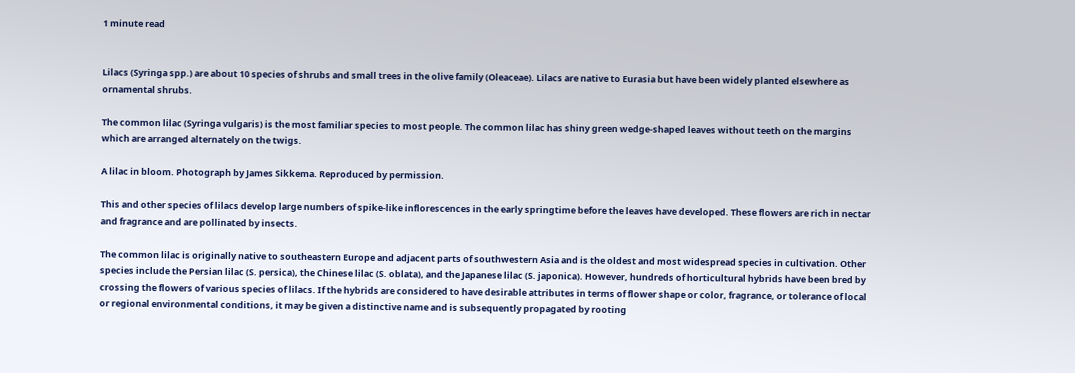1 minute read


Lilacs (Syringa spp.) are about 10 species of shrubs and small trees in the olive family (Oleaceae). Lilacs are native to Eurasia but have been widely planted elsewhere as ornamental shrubs.

The common lilac (Syringa vulgaris) is the most familiar species to most people. The common lilac has shiny green wedge-shaped leaves without teeth on the margins which are arranged alternately on the twigs.

A lilac in bloom. Photograph by James Sikkema. Reproduced by permission.

This and other species of lilacs develop large numbers of spike-like inflorescences in the early springtime before the leaves have developed. These flowers are rich in nectar and fragrance and are pollinated by insects.

The common lilac is originally native to southeastern Europe and adjacent parts of southwestern Asia and is the oldest and most widespread species in cultivation. Other species include the Persian lilac (S. persica), the Chinese lilac (S. oblata), and the Japanese lilac (S. japonica). However, hundreds of horticultural hybrids have been bred by crossing the flowers of various species of lilacs. If the hybrids are considered to have desirable attributes in terms of flower shape or color, fragrance, or tolerance of local or regional environmental conditions, it may be given a distinctive name and is subsequently propagated by rooting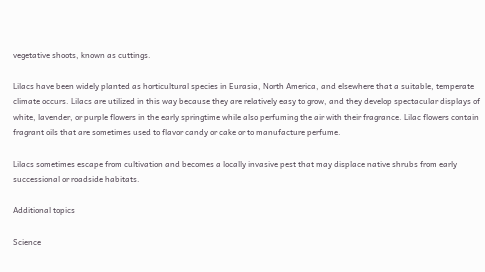vegetative shoots, known as cuttings.

Lilacs have been widely planted as horticultural species in Eurasia, North America, and elsewhere that a suitable, temperate climate occurs. Lilacs are utilized in this way because they are relatively easy to grow, and they develop spectacular displays of white, lavender, or purple flowers in the early springtime while also perfuming the air with their fragrance. Lilac flowers contain fragrant oils that are sometimes used to flavor candy or cake or to manufacture perfume.

Lilacs sometimes escape from cultivation and becomes a locally invasive pest that may displace native shrubs from early successional or roadside habitats.

Additional topics

Science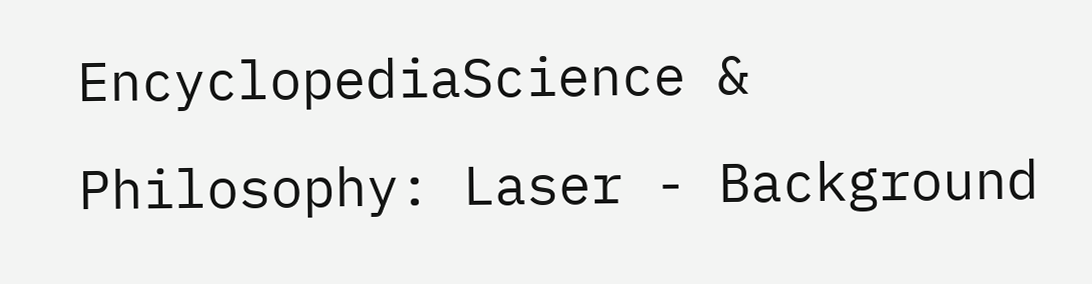EncyclopediaScience & Philosophy: Laser - Background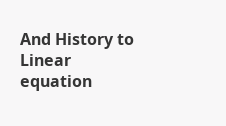And History to Linear equation